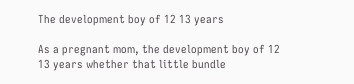The development boy of 12 13 years

As a pregnant mom, the development boy of 12 13 years whether that little bundle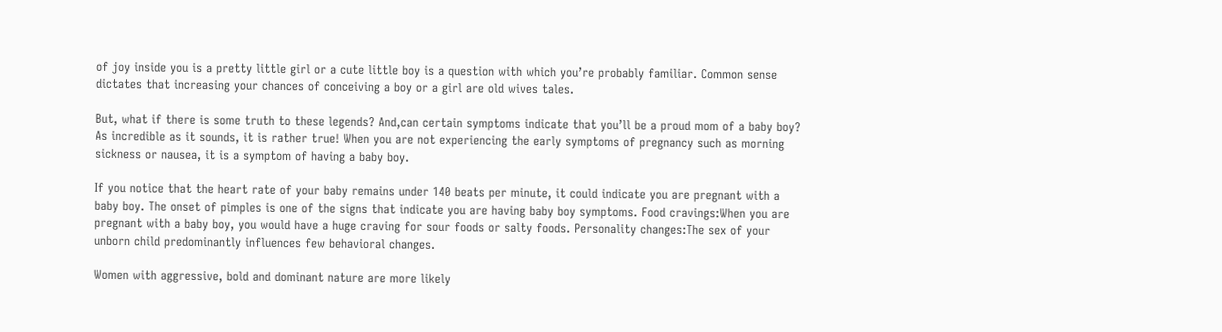of joy inside you is a pretty little girl or a cute little boy is a question with which you’re probably familiar. Common sense dictates that increasing your chances of conceiving a boy or a girl are old wives tales.

But, what if there is some truth to these legends? And,can certain symptoms indicate that you’ll be a proud mom of a baby boy? As incredible as it sounds, it is rather true! When you are not experiencing the early symptoms of pregnancy such as morning sickness or nausea, it is a symptom of having a baby boy.

If you notice that the heart rate of your baby remains under 140 beats per minute, it could indicate you are pregnant with a baby boy. The onset of pimples is one of the signs that indicate you are having baby boy symptoms. Food cravings:When you are pregnant with a baby boy, you would have a huge craving for sour foods or salty foods. Personality changes:The sex of your unborn child predominantly influences few behavioral changes.

Women with aggressive, bold and dominant nature are more likely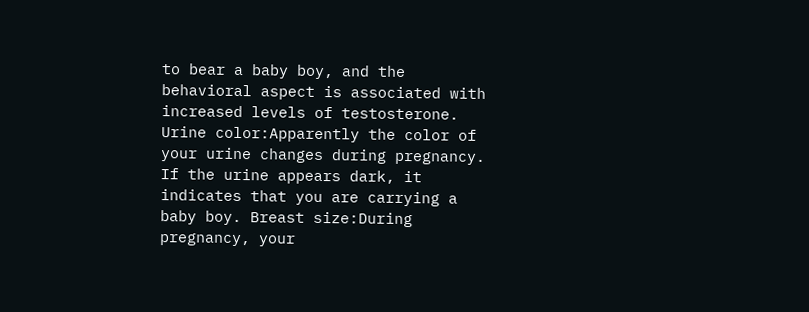to bear a baby boy, and the behavioral aspect is associated with increased levels of testosterone. Urine color:Apparently the color of your urine changes during pregnancy. If the urine appears dark, it indicates that you are carrying a baby boy. Breast size:During pregnancy, your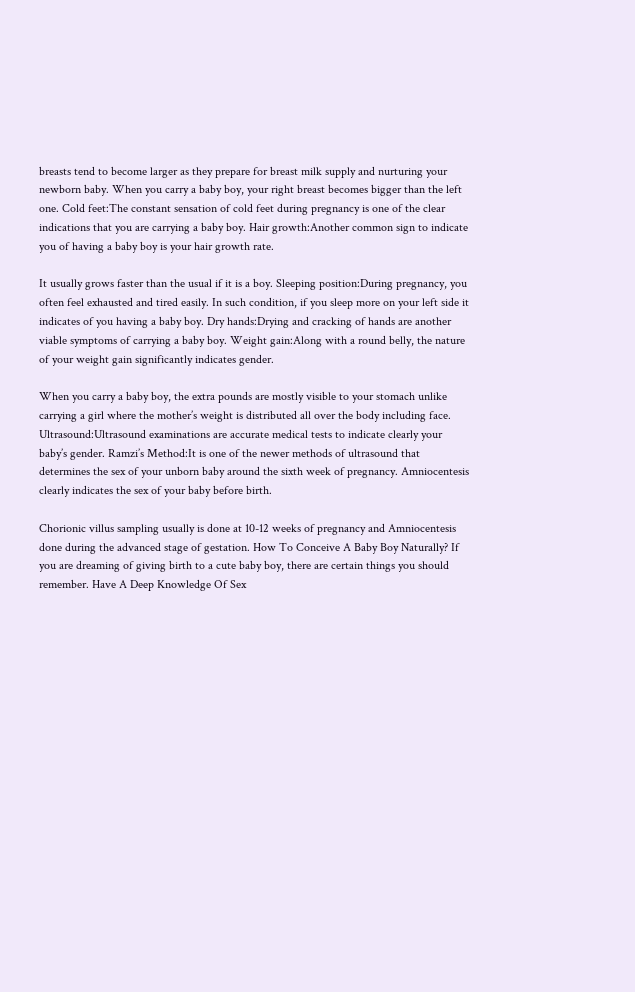breasts tend to become larger as they prepare for breast milk supply and nurturing your newborn baby. When you carry a baby boy, your right breast becomes bigger than the left one. Cold feet:The constant sensation of cold feet during pregnancy is one of the clear indications that you are carrying a baby boy. Hair growth:Another common sign to indicate you of having a baby boy is your hair growth rate.

It usually grows faster than the usual if it is a boy. Sleeping position:During pregnancy, you often feel exhausted and tired easily. In such condition, if you sleep more on your left side it indicates of you having a baby boy. Dry hands:Drying and cracking of hands are another viable symptoms of carrying a baby boy. Weight gain:Along with a round belly, the nature of your weight gain significantly indicates gender.

When you carry a baby boy, the extra pounds are mostly visible to your stomach unlike carrying a girl where the mother’s weight is distributed all over the body including face. Ultrasound:Ultrasound examinations are accurate medical tests to indicate clearly your baby’s gender. Ramzi’s Method:It is one of the newer methods of ultrasound that determines the sex of your unborn baby around the sixth week of pregnancy. Amniocentesis clearly indicates the sex of your baby before birth.

Chorionic villus sampling usually is done at 10-12 weeks of pregnancy and Amniocentesis done during the advanced stage of gestation. How To Conceive A Baby Boy Naturally? If you are dreaming of giving birth to a cute baby boy, there are certain things you should remember. Have A Deep Knowledge Of Sex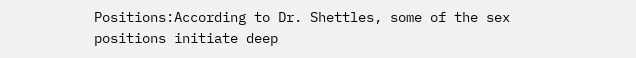Positions:According to Dr. Shettles, some of the sex positions initiate deep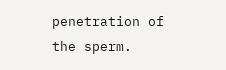penetration of the sperm.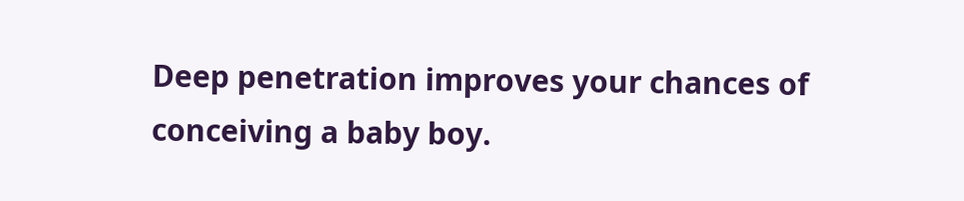Deep penetration improves your chances of conceiving a baby boy.